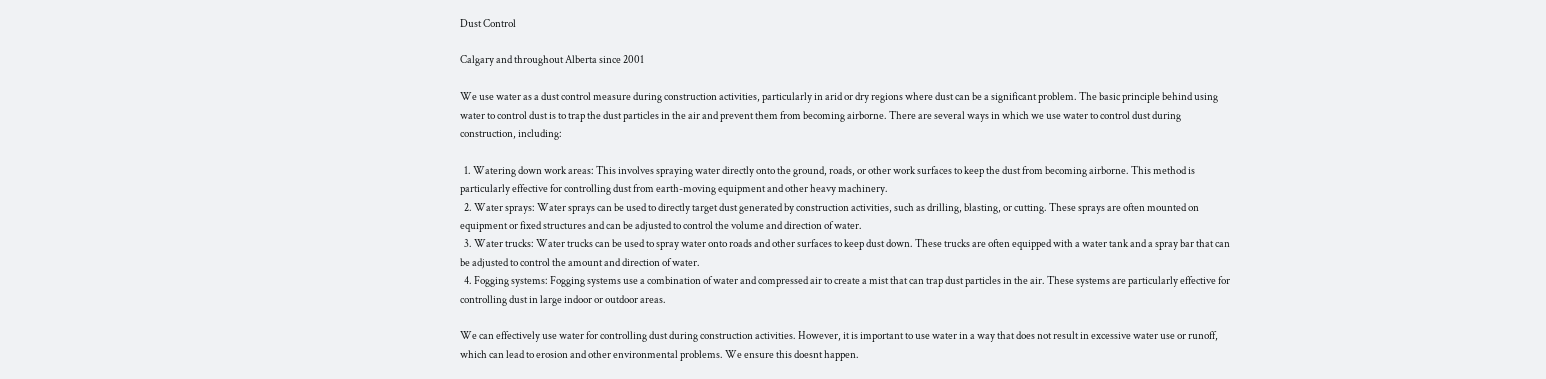Dust Control

Calgary and throughout Alberta since 2001

We use water as a dust control measure during construction activities, particularly in arid or dry regions where dust can be a significant problem. The basic principle behind using water to control dust is to trap the dust particles in the air and prevent them from becoming airborne. There are several ways in which we use water to control dust during construction, including:

  1. Watering down work areas: This involves spraying water directly onto the ground, roads, or other work surfaces to keep the dust from becoming airborne. This method is particularly effective for controlling dust from earth-moving equipment and other heavy machinery.
  2. Water sprays: Water sprays can be used to directly target dust generated by construction activities, such as drilling, blasting, or cutting. These sprays are often mounted on equipment or fixed structures and can be adjusted to control the volume and direction of water.
  3. Water trucks: Water trucks can be used to spray water onto roads and other surfaces to keep dust down. These trucks are often equipped with a water tank and a spray bar that can be adjusted to control the amount and direction of water.
  4. Fogging systems: Fogging systems use a combination of water and compressed air to create a mist that can trap dust particles in the air. These systems are particularly effective for controlling dust in large indoor or outdoor areas.

We can effectively use water for controlling dust during construction activities. However, it is important to use water in a way that does not result in excessive water use or runoff, which can lead to erosion and other environmental problems. We ensure this doesnt happen.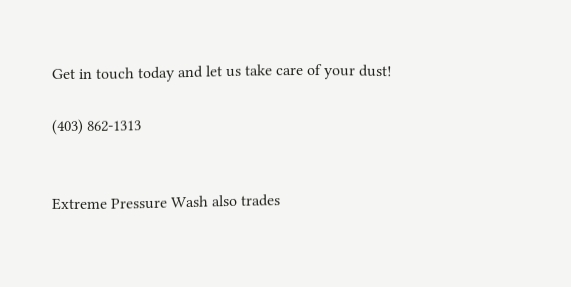Get in touch today and let us take care of your dust!

(403) 862-1313


Extreme Pressure Wash also trades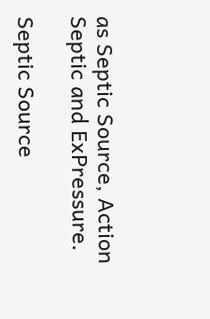as Septic Source, Action Septic and ExPressure.

Septic Source